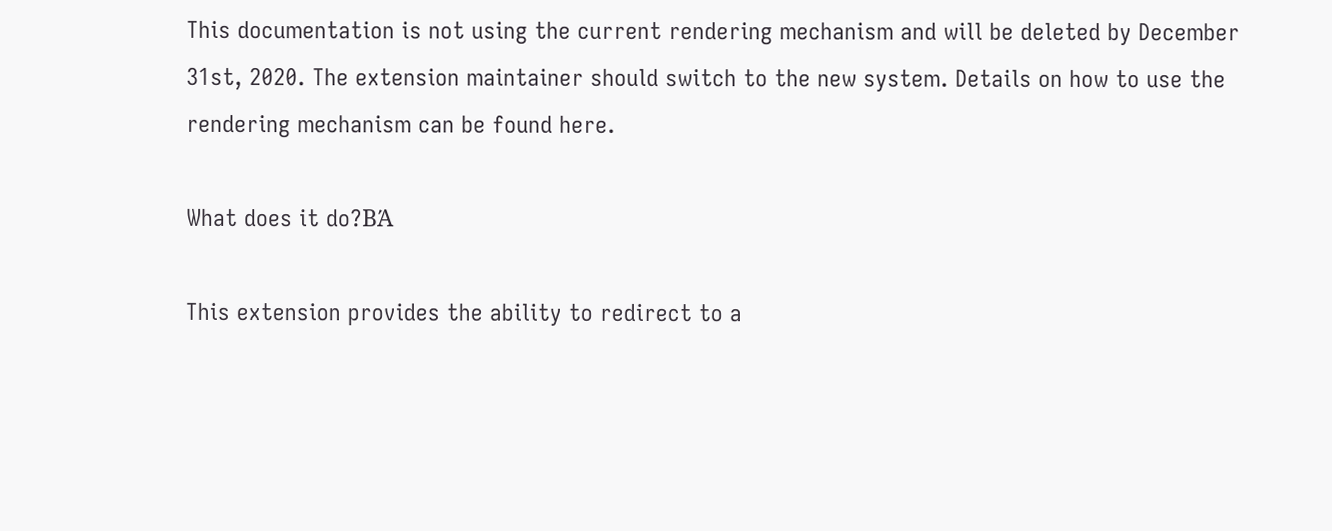This documentation is not using the current rendering mechanism and will be deleted by December 31st, 2020. The extension maintainer should switch to the new system. Details on how to use the rendering mechanism can be found here.

What does it do?ΒΆ

This extension provides the ability to redirect to a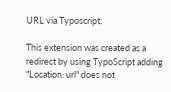URL via Typoscript.

This extension was created as a redirect by using TypoScript adding "Location: url" does not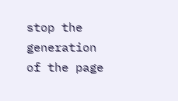stop the generation of the page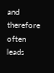and therefore often leads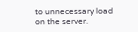to unnecessary load on the server.